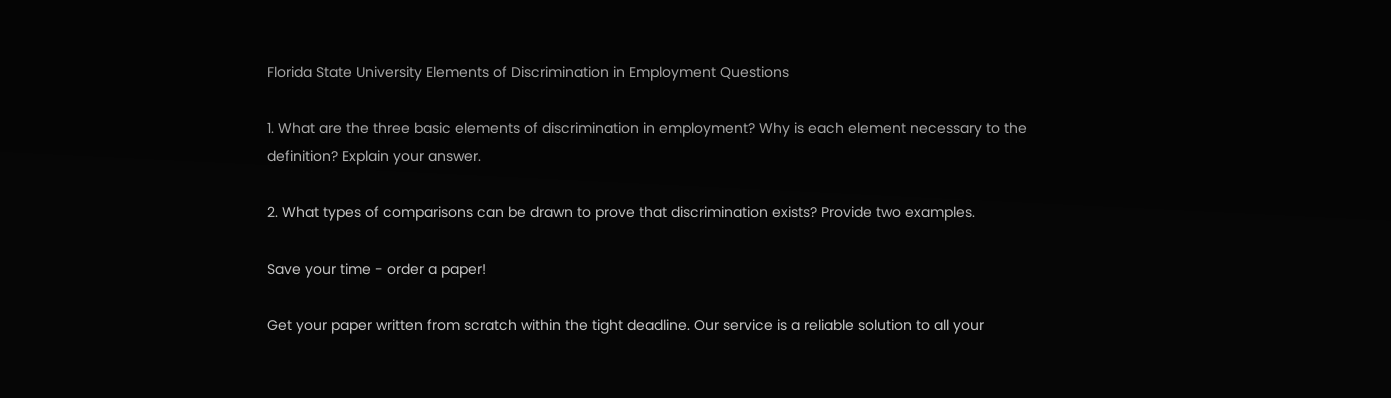Florida State University Elements of Discrimination in Employment Questions

1. What are the three basic elements of discrimination in employment? Why is each element necessary to the definition? Explain your answer.

2. What types of comparisons can be drawn to prove that discrimination exists? Provide two examples.

Save your time - order a paper!

Get your paper written from scratch within the tight deadline. Our service is a reliable solution to all your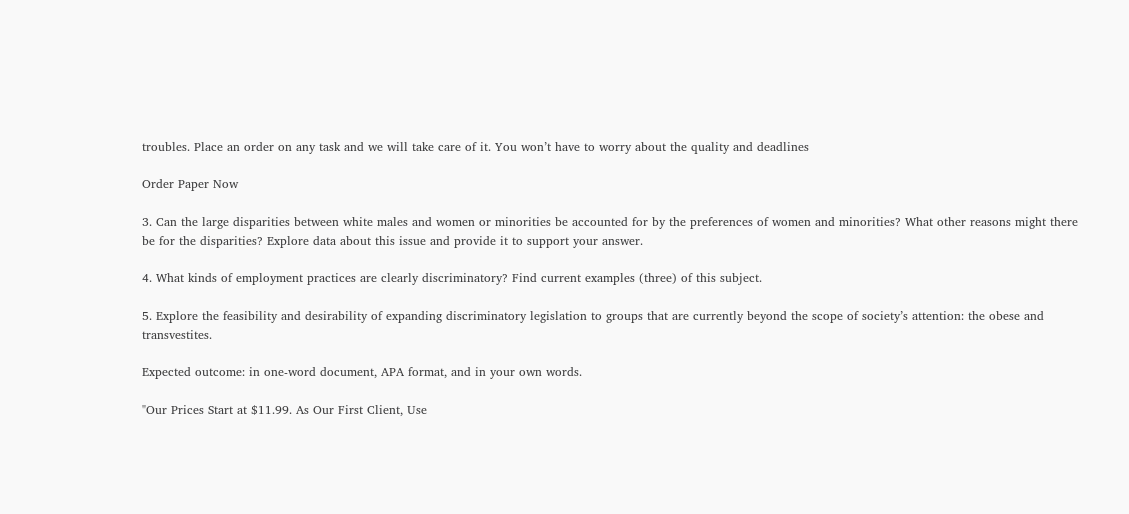troubles. Place an order on any task and we will take care of it. You won’t have to worry about the quality and deadlines

Order Paper Now

3. Can the large disparities between white males and women or minorities be accounted for by the preferences of women and minorities? What other reasons might there be for the disparities? Explore data about this issue and provide it to support your answer.

4. What kinds of employment practices are clearly discriminatory? Find current examples (three) of this subject.

5. Explore the feasibility and desirability of expanding discriminatory legislation to groups that are currently beyond the scope of society’s attention: the obese and transvestites.

Expected outcome: in one-word document, APA format, and in your own words.

"Our Prices Start at $11.99. As Our First Client, Use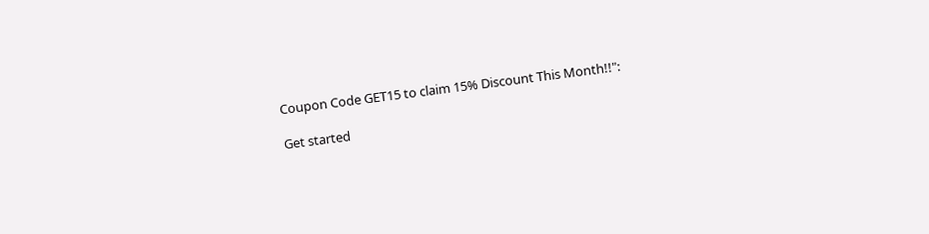Coupon Code GET15 to claim 15% Discount This Month!!":

Get started